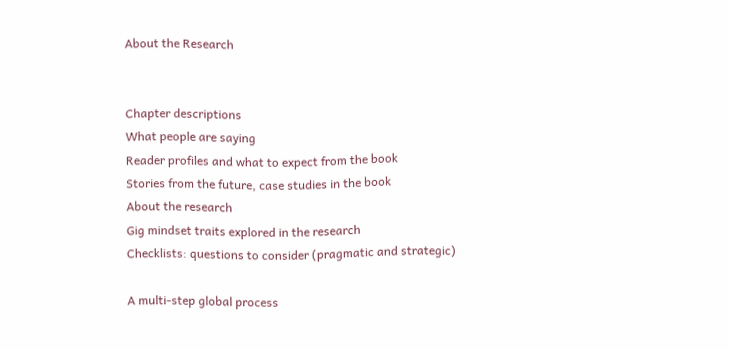About the Research


Chapter descriptions
What people are saying
Reader profiles and what to expect from the book
Stories from the future, case studies in the book
About the research
Gig mindset traits explored in the research
Checklists: questions to consider (pragmatic and strategic)

A multi-step global process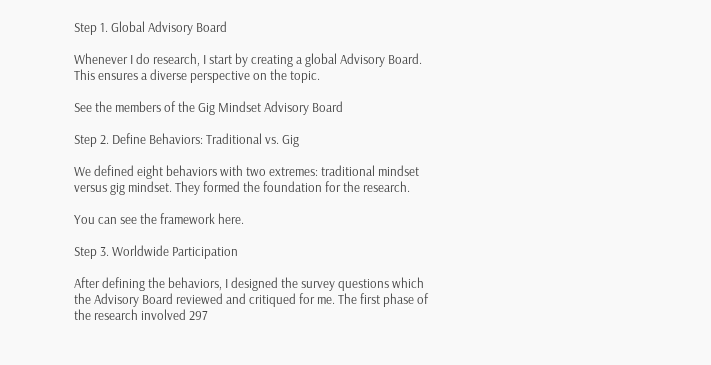Step 1. Global Advisory Board

Whenever I do research, I start by creating a global Advisory Board. This ensures a diverse perspective on the topic.

See the members of the Gig Mindset Advisory Board

Step 2. Define Behaviors: Traditional vs. Gig

We defined eight behaviors with two extremes: traditional mindset versus gig mindset. They formed the foundation for the research.

You can see the framework here.

Step 3. Worldwide Participation

After defining the behaviors, I designed the survey questions which the Advisory Board reviewed and critiqued for me. The first phase of the research involved 297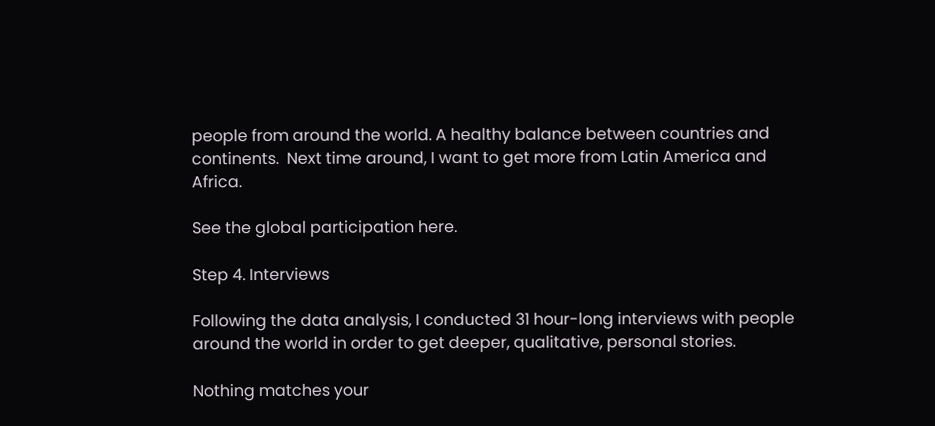people from around the world. A healthy balance between countries and continents.  Next time around, I want to get more from Latin America and Africa.

See the global participation here.

Step 4. Interviews

Following the data analysis, I conducted 31 hour-long interviews with people around the world in order to get deeper, qualitative, personal stories.

Nothing matches your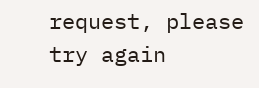request, please try again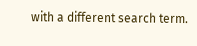with a different search term.